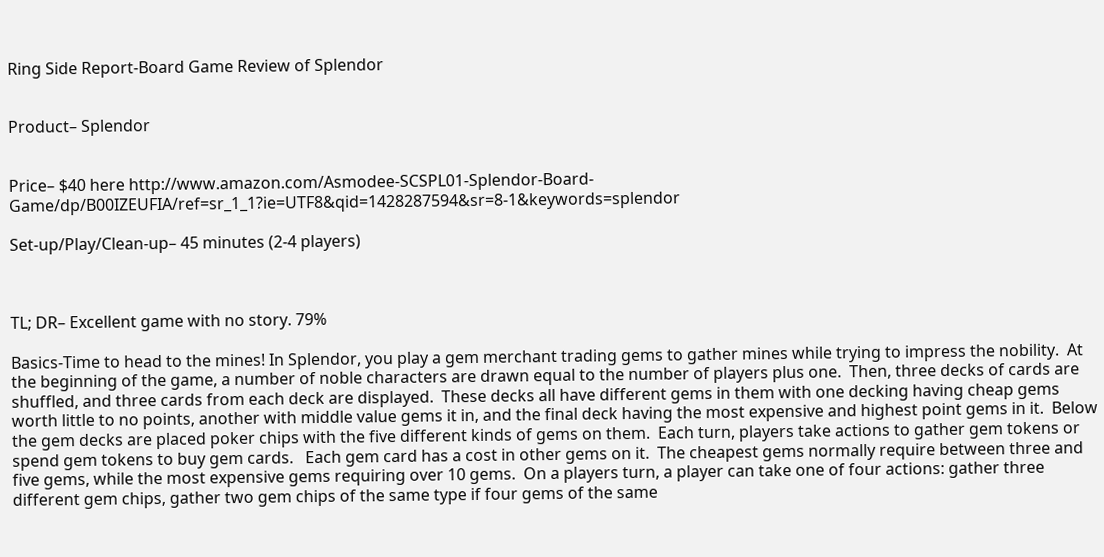Ring Side Report-Board Game Review of Splendor


Product– Splendor


Price– $40 here http://www.amazon.com/Asmodee-SCSPL01-Splendor-Board-Game/dp/B00IZEUFIA/ref=sr_1_1?ie=UTF8&qid=1428287594&sr=8-1&keywords=splendor

Set-up/Play/Clean-up– 45 minutes (2-4 players)



TL; DR– Excellent game with no story. 79%

Basics-Time to head to the mines! In Splendor, you play a gem merchant trading gems to gather mines while trying to impress the nobility.  At the beginning of the game, a number of noble characters are drawn equal to the number of players plus one.  Then, three decks of cards are shuffled, and three cards from each deck are displayed.  These decks all have different gems in them with one decking having cheap gems worth little to no points, another with middle value gems it in, and the final deck having the most expensive and highest point gems in it.  Below the gem decks are placed poker chips with the five different kinds of gems on them.  Each turn, players take actions to gather gem tokens or spend gem tokens to buy gem cards.   Each gem card has a cost in other gems on it.  The cheapest gems normally require between three and five gems, while the most expensive gems requiring over 10 gems.  On a players turn, a player can take one of four actions: gather three different gem chips, gather two gem chips of the same type if four gems of the same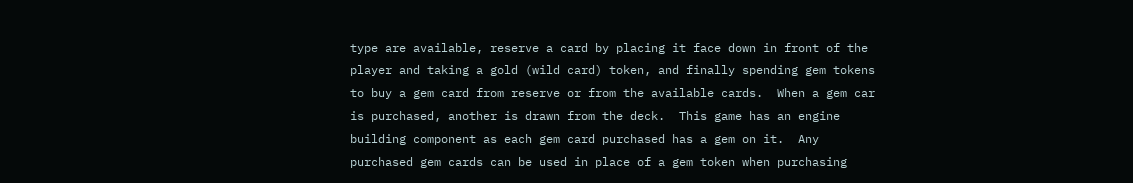type are available, reserve a card by placing it face down in front of the player and taking a gold (wild card) token, and finally spending gem tokens to buy a gem card from reserve or from the available cards.  When a gem car is purchased, another is drawn from the deck.  This game has an engine building component as each gem card purchased has a gem on it.  Any purchased gem cards can be used in place of a gem token when purchasing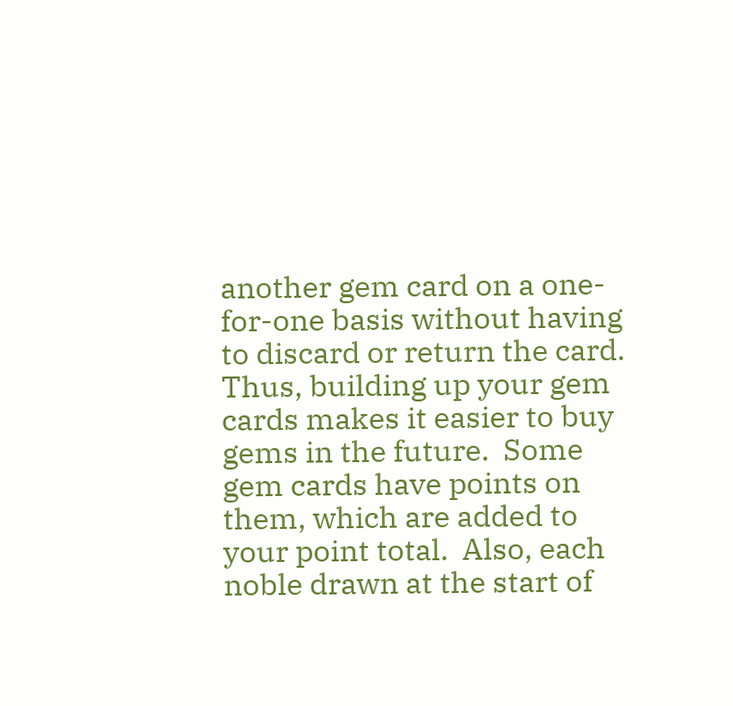another gem card on a one-for-one basis without having to discard or return the card.  Thus, building up your gem cards makes it easier to buy gems in the future.  Some gem cards have points on them, which are added to your point total.  Also, each noble drawn at the start of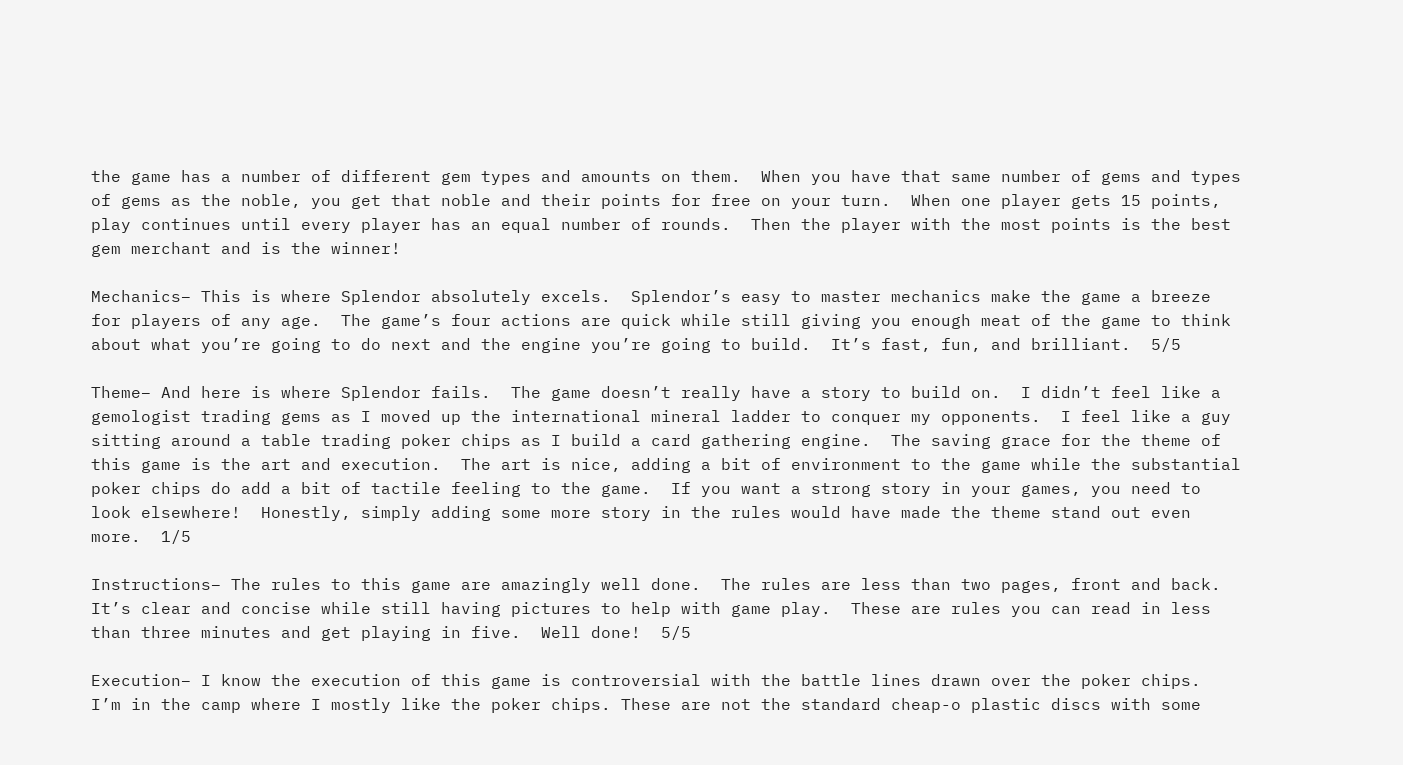the game has a number of different gem types and amounts on them.  When you have that same number of gems and types of gems as the noble, you get that noble and their points for free on your turn.  When one player gets 15 points, play continues until every player has an equal number of rounds.  Then the player with the most points is the best gem merchant and is the winner!

Mechanics– This is where Splendor absolutely excels.  Splendor’s easy to master mechanics make the game a breeze for players of any age.  The game’s four actions are quick while still giving you enough meat of the game to think about what you’re going to do next and the engine you’re going to build.  It’s fast, fun, and brilliant.  5/5

Theme– And here is where Splendor fails.  The game doesn’t really have a story to build on.  I didn’t feel like a gemologist trading gems as I moved up the international mineral ladder to conquer my opponents.  I feel like a guy sitting around a table trading poker chips as I build a card gathering engine.  The saving grace for the theme of this game is the art and execution.  The art is nice, adding a bit of environment to the game while the substantial poker chips do add a bit of tactile feeling to the game.  If you want a strong story in your games, you need to look elsewhere!  Honestly, simply adding some more story in the rules would have made the theme stand out even more.  1/5

Instructions– The rules to this game are amazingly well done.  The rules are less than two pages, front and back.  It’s clear and concise while still having pictures to help with game play.  These are rules you can read in less than three minutes and get playing in five.  Well done!  5/5

Execution– I know the execution of this game is controversial with the battle lines drawn over the poker chips.  I’m in the camp where I mostly like the poker chips. These are not the standard cheap-o plastic discs with some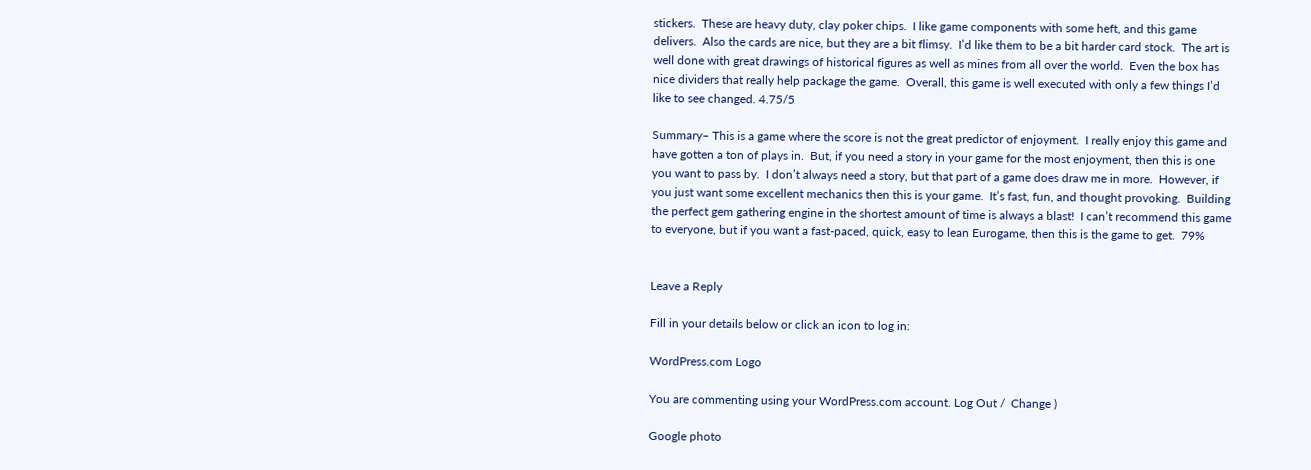stickers.  These are heavy duty, clay poker chips.  I like game components with some heft, and this game delivers.  Also the cards are nice, but they are a bit flimsy.  I’d like them to be a bit harder card stock.  The art is well done with great drawings of historical figures as well as mines from all over the world.  Even the box has nice dividers that really help package the game.  Overall, this game is well executed with only a few things I’d like to see changed. 4.75/5

Summary– This is a game where the score is not the great predictor of enjoyment.  I really enjoy this game and have gotten a ton of plays in.  But, if you need a story in your game for the most enjoyment, then this is one you want to pass by.  I don’t always need a story, but that part of a game does draw me in more.  However, if you just want some excellent mechanics then this is your game.  It’s fast, fun, and thought provoking.  Building the perfect gem gathering engine in the shortest amount of time is always a blast!  I can’t recommend this game to everyone, but if you want a fast-paced, quick, easy to lean Eurogame, then this is the game to get.  79%


Leave a Reply

Fill in your details below or click an icon to log in:

WordPress.com Logo

You are commenting using your WordPress.com account. Log Out /  Change )

Google photo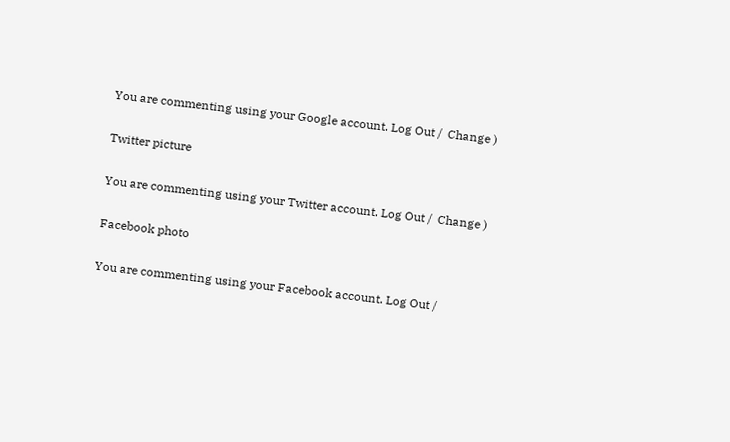You are commenting using your Google account. Log Out /  Change )

Twitter picture

You are commenting using your Twitter account. Log Out /  Change )

Facebook photo

You are commenting using your Facebook account. Log Out /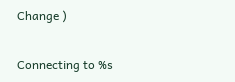Change )

Connecting to %s